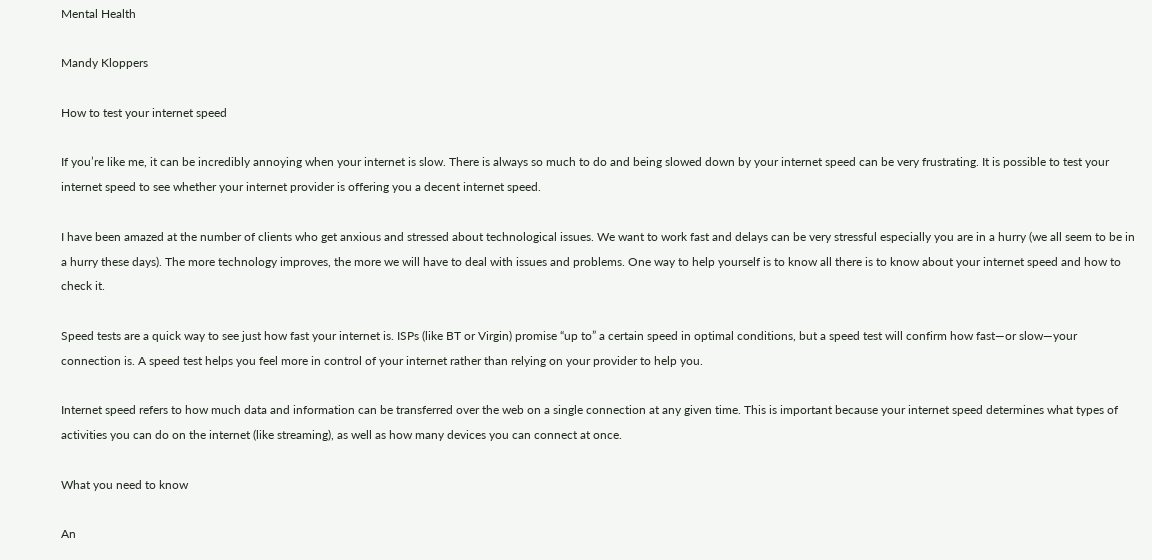Mental Health

Mandy Kloppers

How to test your internet speed

If you’re like me, it can be incredibly annoying when your internet is slow. There is always so much to do and being slowed down by your internet speed can be very frustrating. It is possible to test your internet speed to see whether your internet provider is offering you a decent internet speed.

I have been amazed at the number of clients who get anxious and stressed about technological issues. We want to work fast and delays can be very stressful especially you are in a hurry (we all seem to be in a hurry these days). The more technology improves, the more we will have to deal with issues and problems. One way to help yourself is to know all there is to know about your internet speed and how to check it.

Speed tests are a quick way to see just how fast your internet is. ISPs (like BT or Virgin) promise “up to” a certain speed in optimal conditions, but a speed test will confirm how fast—or slow—your connection is. A speed test helps you feel more in control of your internet rather than relying on your provider to help you.

Internet speed refers to how much data and information can be transferred over the web on a single connection at any given time. This is important because your internet speed determines what types of activities you can do on the internet (like streaming), as well as how many devices you can connect at once.

What you need to know

An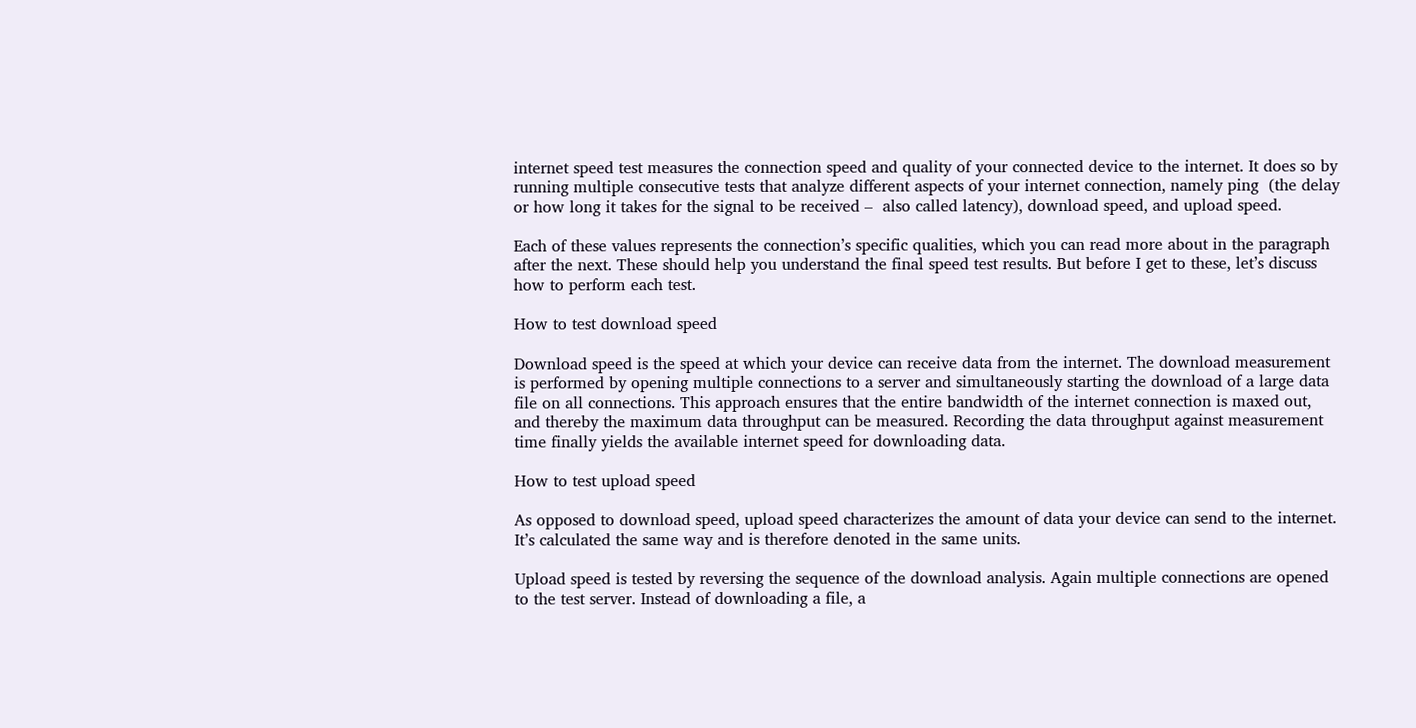internet speed test measures the connection speed and quality of your connected device to the internet. It does so by running multiple consecutive tests that analyze different aspects of your internet connection, namely ping  (the delay or how long it takes for the signal to be received –  also called latency), download speed, and upload speed.

Each of these values represents the connection’s specific qualities, which you can read more about in the paragraph after the next. These should help you understand the final speed test results. But before I get to these, let’s discuss how to perform each test.

How to test download speed

Download speed is the speed at which your device can receive data from the internet. The download measurement is performed by opening multiple connections to a server and simultaneously starting the download of a large data file on all connections. This approach ensures that the entire bandwidth of the internet connection is maxed out, and thereby the maximum data throughput can be measured. Recording the data throughput against measurement time finally yields the available internet speed for downloading data.

How to test upload speed

As opposed to download speed, upload speed characterizes the amount of data your device can send to the internet. It’s calculated the same way and is therefore denoted in the same units.

Upload speed is tested by reversing the sequence of the download analysis. Again multiple connections are opened to the test server. Instead of downloading a file, a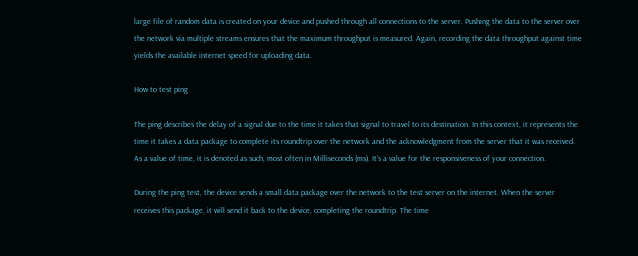large file of random data is created on your device and pushed through all connections to the server. Pushing the data to the server over the network via multiple streams ensures that the maximum throughput is measured. Again, recording the data throughput against time yields the available internet speed for uploading data.

How to test ping

The ping describes the delay of a signal due to the time it takes that signal to travel to its destination. In this context, it represents the time it takes a data package to complete its roundtrip over the network and the acknowledgment from the server that it was received. As a value of time, it is denoted as such, most often in Milliseconds (ms). It’s a value for the responsiveness of your connection.

During the ping test, the device sends a small data package over the network to the test server on the internet. When the server receives this package, it will send it back to the device, completing the roundtrip. The time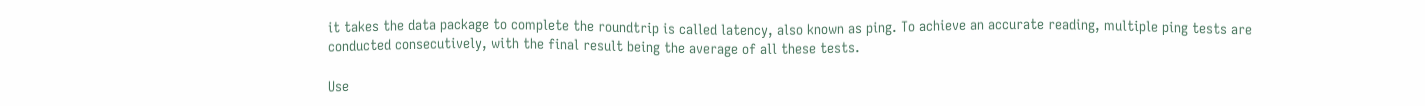it takes the data package to complete the roundtrip is called latency, also known as ping. To achieve an accurate reading, multiple ping tests are conducted consecutively, with the final result being the average of all these tests.

Use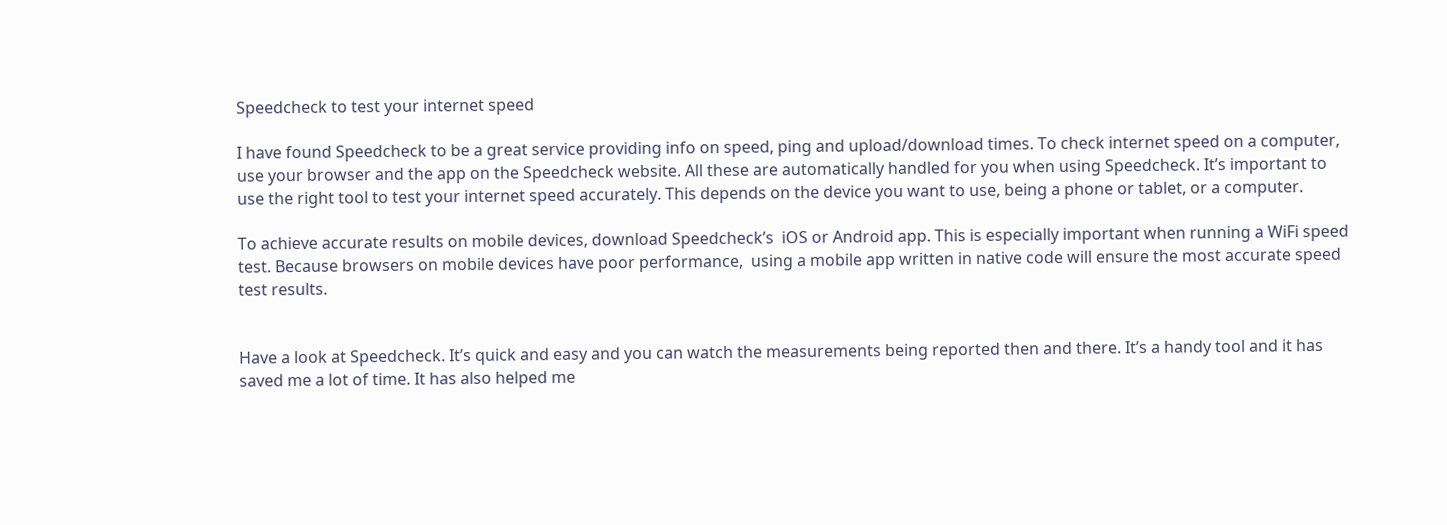Speedcheck to test your internet speed

I have found Speedcheck to be a great service providing info on speed, ping and upload/download times. To check internet speed on a computer, use your browser and the app on the Speedcheck website. All these are automatically handled for you when using Speedcheck. It’s important to use the right tool to test your internet speed accurately. This depends on the device you want to use, being a phone or tablet, or a computer.

To achieve accurate results on mobile devices, download Speedcheck’s  iOS or Android app. This is especially important when running a WiFi speed test. Because browsers on mobile devices have poor performance,  using a mobile app written in native code will ensure the most accurate speed test results.


Have a look at Speedcheck. It’s quick and easy and you can watch the measurements being reported then and there. It’s a handy tool and it has saved me a lot of time. It has also helped me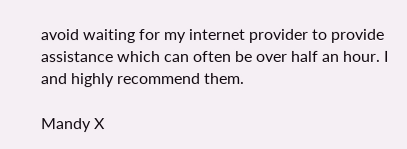avoid waiting for my internet provider to provide assistance which can often be over half an hour. I  and highly recommend them.

Mandy X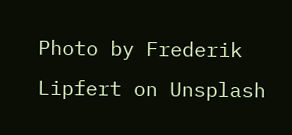Photo by Frederik Lipfert on Unsplash